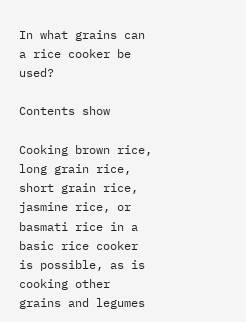In what grains can a rice cooker be used?

Contents show

Cooking brown rice, long grain rice, short grain rice, jasmine rice, or basmati rice in a basic rice cooker is possible, as is cooking other grains and legumes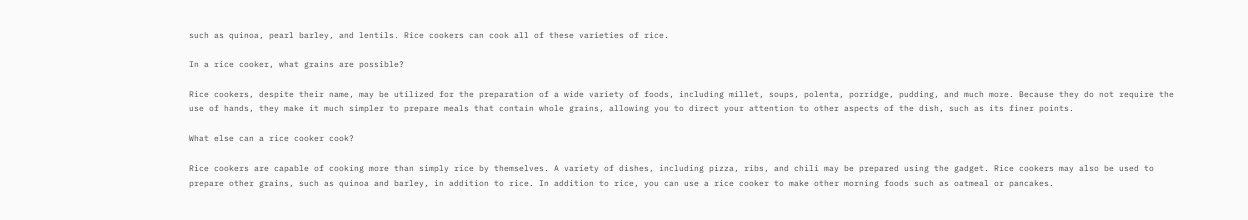such as quinoa, pearl barley, and lentils. Rice cookers can cook all of these varieties of rice.

In a rice cooker, what grains are possible?

Rice cookers, despite their name, may be utilized for the preparation of a wide variety of foods, including millet, soups, polenta, porridge, pudding, and much more. Because they do not require the use of hands, they make it much simpler to prepare meals that contain whole grains, allowing you to direct your attention to other aspects of the dish, such as its finer points.

What else can a rice cooker cook?

Rice cookers are capable of cooking more than simply rice by themselves. A variety of dishes, including pizza, ribs, and chili may be prepared using the gadget. Rice cookers may also be used to prepare other grains, such as quinoa and barley, in addition to rice. In addition to rice, you can use a rice cooker to make other morning foods such as oatmeal or pancakes.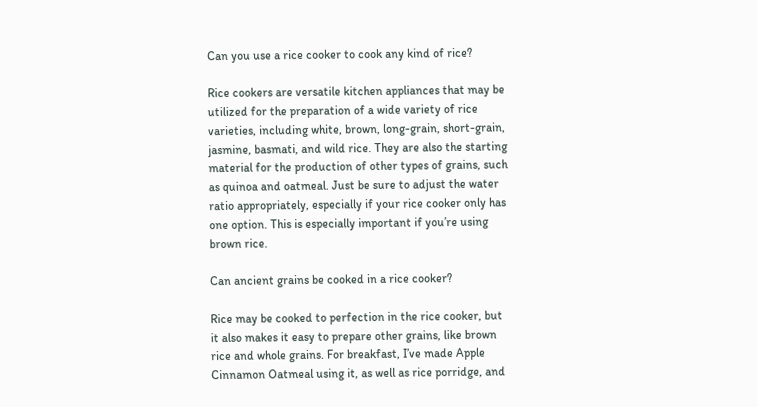Can you use a rice cooker to cook any kind of rice?

Rice cookers are versatile kitchen appliances that may be utilized for the preparation of a wide variety of rice varieties, including white, brown, long-grain, short-grain, jasmine, basmati, and wild rice. They are also the starting material for the production of other types of grains, such as quinoa and oatmeal. Just be sure to adjust the water ratio appropriately, especially if your rice cooker only has one option. This is especially important if you’re using brown rice.

Can ancient grains be cooked in a rice cooker?

Rice may be cooked to perfection in the rice cooker, but it also makes it easy to prepare other grains, like brown rice and whole grains. For breakfast, I’ve made Apple Cinnamon Oatmeal using it, as well as rice porridge, and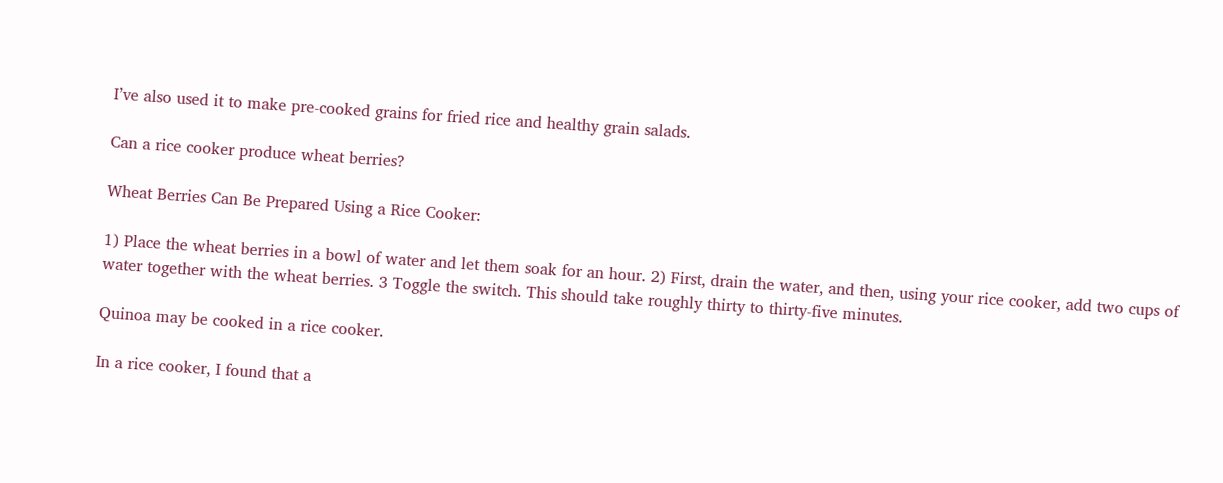I’ve also used it to make pre-cooked grains for fried rice and healthy grain salads.

Can a rice cooker produce wheat berries?

Wheat Berries Can Be Prepared Using a Rice Cooker:

1) Place the wheat berries in a bowl of water and let them soak for an hour. 2) First, drain the water, and then, using your rice cooker, add two cups of water together with the wheat berries. 3 Toggle the switch. This should take roughly thirty to thirty-five minutes.

Quinoa may be cooked in a rice cooker.

In a rice cooker, I found that a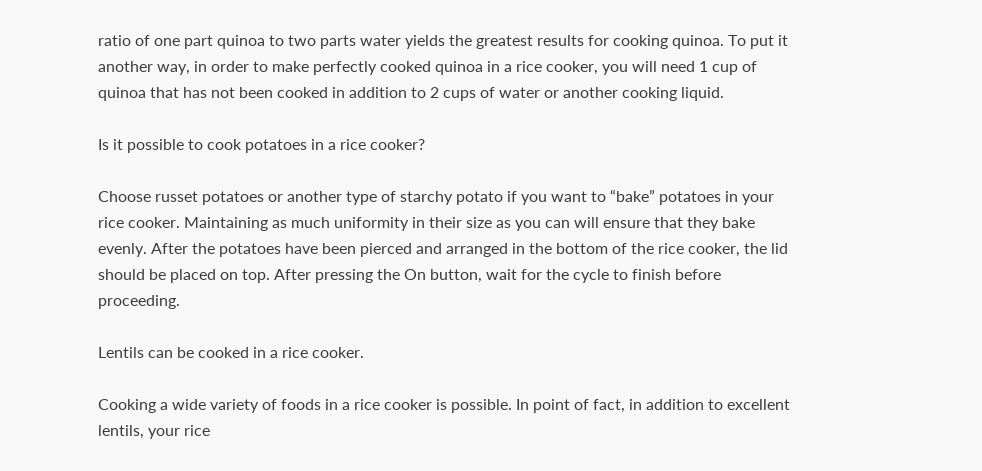ratio of one part quinoa to two parts water yields the greatest results for cooking quinoa. To put it another way, in order to make perfectly cooked quinoa in a rice cooker, you will need 1 cup of quinoa that has not been cooked in addition to 2 cups of water or another cooking liquid.

Is it possible to cook potatoes in a rice cooker?

Choose russet potatoes or another type of starchy potato if you want to “bake” potatoes in your rice cooker. Maintaining as much uniformity in their size as you can will ensure that they bake evenly. After the potatoes have been pierced and arranged in the bottom of the rice cooker, the lid should be placed on top. After pressing the On button, wait for the cycle to finish before proceeding.

Lentils can be cooked in a rice cooker.

Cooking a wide variety of foods in a rice cooker is possible. In point of fact, in addition to excellent lentils, your rice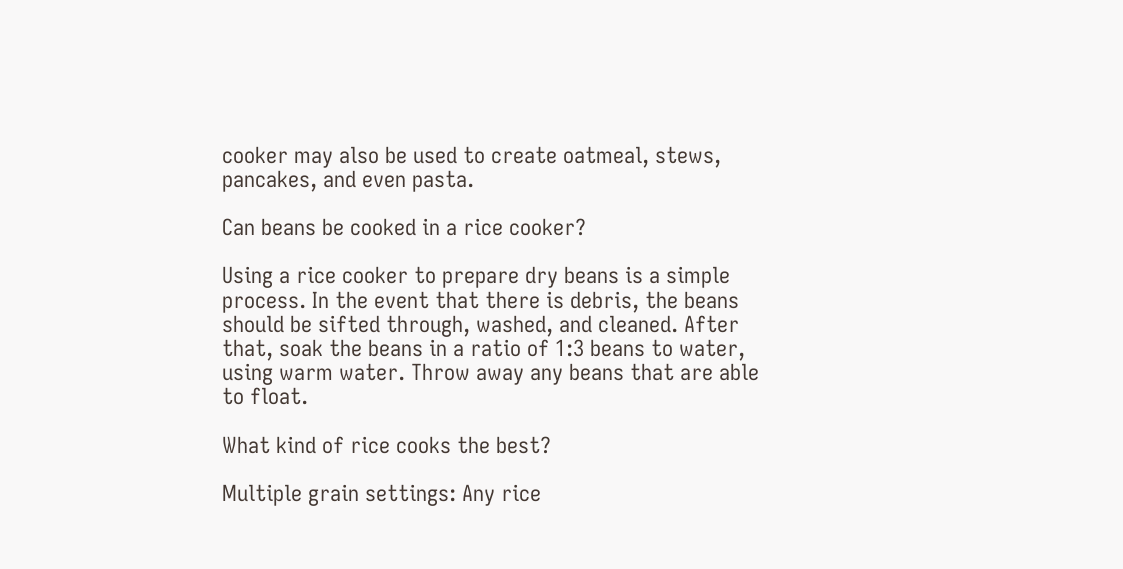cooker may also be used to create oatmeal, stews, pancakes, and even pasta.

Can beans be cooked in a rice cooker?

Using a rice cooker to prepare dry beans is a simple process. In the event that there is debris, the beans should be sifted through, washed, and cleaned. After that, soak the beans in a ratio of 1:3 beans to water, using warm water. Throw away any beans that are able to float.

What kind of rice cooks the best?

Multiple grain settings: Any rice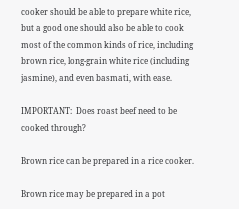cooker should be able to prepare white rice, but a good one should also be able to cook most of the common kinds of rice, including brown rice, long-grain white rice (including jasmine), and even basmati, with ease.

IMPORTANT:  Does roast beef need to be cooked through?

Brown rice can be prepared in a rice cooker.

Brown rice may be prepared in a pot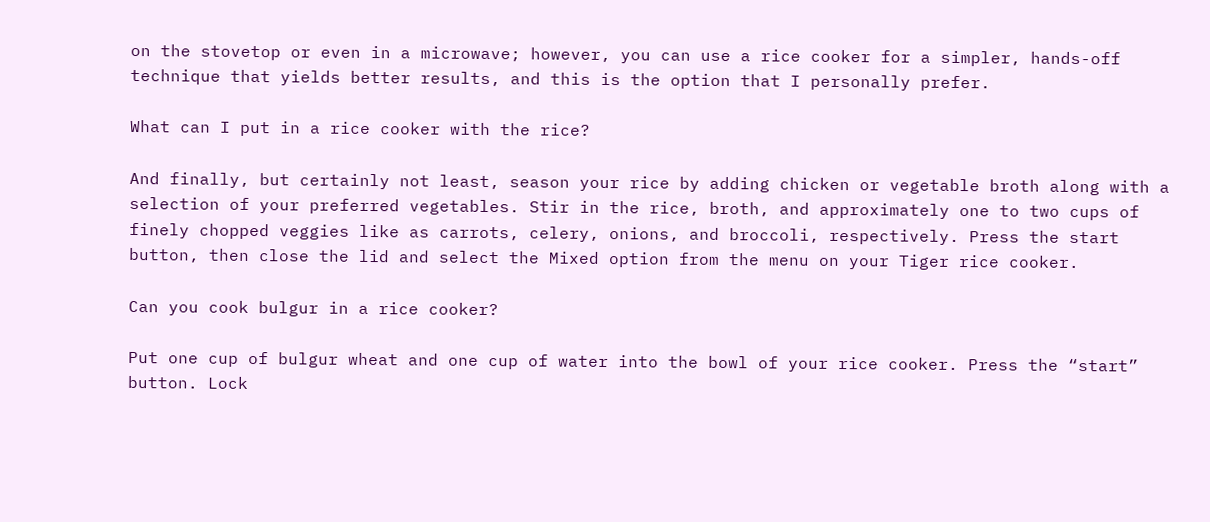on the stovetop or even in a microwave; however, you can use a rice cooker for a simpler, hands-off technique that yields better results, and this is the option that I personally prefer.

What can I put in a rice cooker with the rice?

And finally, but certainly not least, season your rice by adding chicken or vegetable broth along with a selection of your preferred vegetables. Stir in the rice, broth, and approximately one to two cups of finely chopped veggies like as carrots, celery, onions, and broccoli, respectively. Press the start button, then close the lid and select the Mixed option from the menu on your Tiger rice cooker.

Can you cook bulgur in a rice cooker?

Put one cup of bulgur wheat and one cup of water into the bowl of your rice cooker. Press the “start” button. Lock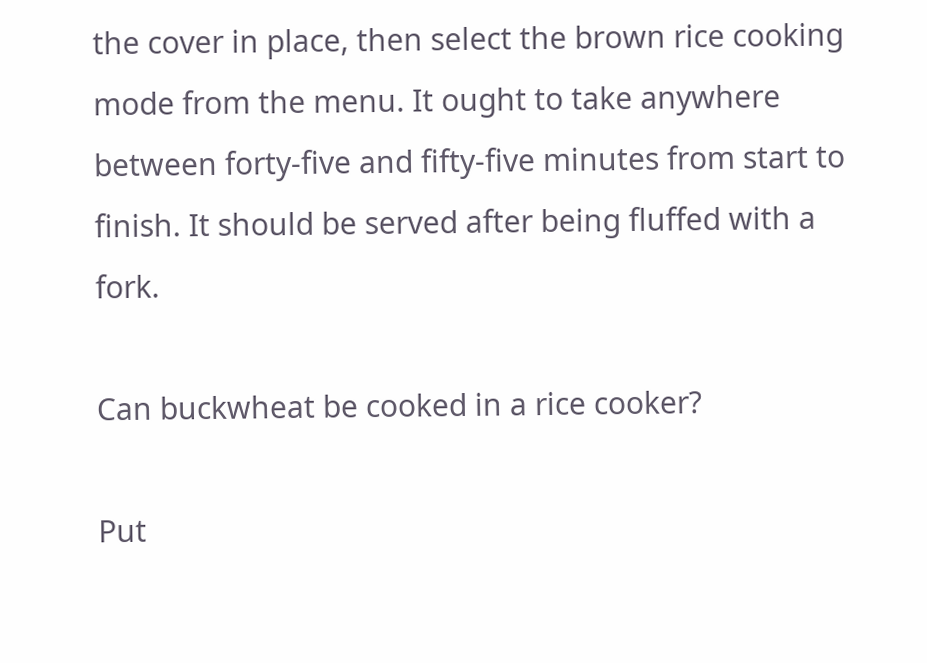the cover in place, then select the brown rice cooking mode from the menu. It ought to take anywhere between forty-five and fifty-five minutes from start to finish. It should be served after being fluffed with a fork.

Can buckwheat be cooked in a rice cooker?

Put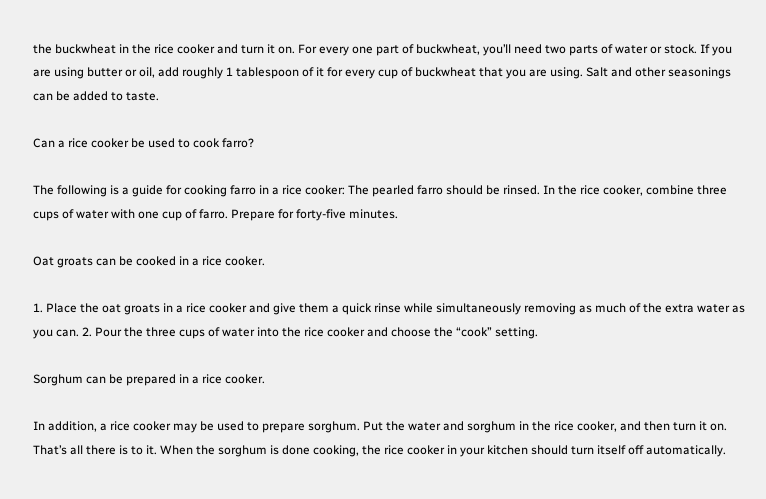the buckwheat in the rice cooker and turn it on. For every one part of buckwheat, you’ll need two parts of water or stock. If you are using butter or oil, add roughly 1 tablespoon of it for every cup of buckwheat that you are using. Salt and other seasonings can be added to taste.

Can a rice cooker be used to cook farro?

The following is a guide for cooking farro in a rice cooker: The pearled farro should be rinsed. In the rice cooker, combine three cups of water with one cup of farro. Prepare for forty-five minutes.

Oat groats can be cooked in a rice cooker.

1. Place the oat groats in a rice cooker and give them a quick rinse while simultaneously removing as much of the extra water as you can. 2. Pour the three cups of water into the rice cooker and choose the “cook” setting.

Sorghum can be prepared in a rice cooker.

In addition, a rice cooker may be used to prepare sorghum. Put the water and sorghum in the rice cooker, and then turn it on. That’s all there is to it. When the sorghum is done cooking, the rice cooker in your kitchen should turn itself off automatically.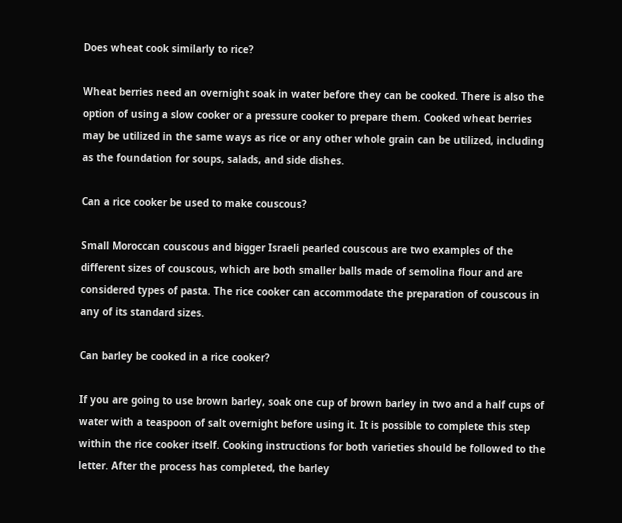Does wheat cook similarly to rice?

Wheat berries need an overnight soak in water before they can be cooked. There is also the option of using a slow cooker or a pressure cooker to prepare them. Cooked wheat berries may be utilized in the same ways as rice or any other whole grain can be utilized, including as the foundation for soups, salads, and side dishes.

Can a rice cooker be used to make couscous?

Small Moroccan couscous and bigger Israeli pearled couscous are two examples of the different sizes of couscous, which are both smaller balls made of semolina flour and are considered types of pasta. The rice cooker can accommodate the preparation of couscous in any of its standard sizes.

Can barley be cooked in a rice cooker?

If you are going to use brown barley, soak one cup of brown barley in two and a half cups of water with a teaspoon of salt overnight before using it. It is possible to complete this step within the rice cooker itself. Cooking instructions for both varieties should be followed to the letter. After the process has completed, the barley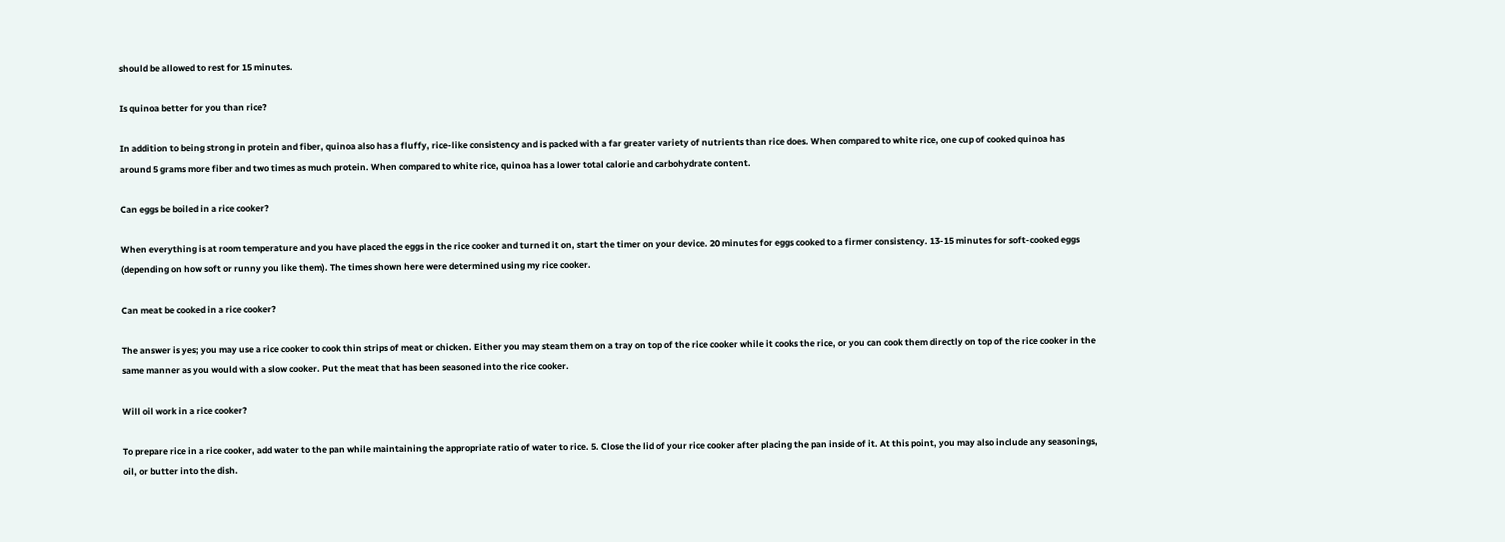should be allowed to rest for 15 minutes.

Is quinoa better for you than rice?

In addition to being strong in protein and fiber, quinoa also has a fluffy, rice-like consistency and is packed with a far greater variety of nutrients than rice does. When compared to white rice, one cup of cooked quinoa has around 5 grams more fiber and two times as much protein. When compared to white rice, quinoa has a lower total calorie and carbohydrate content.

Can eggs be boiled in a rice cooker?

When everything is at room temperature and you have placed the eggs in the rice cooker and turned it on, start the timer on your device. 20 minutes for eggs cooked to a firmer consistency. 13-15 minutes for soft-cooked eggs (depending on how soft or runny you like them). The times shown here were determined using my rice cooker.

Can meat be cooked in a rice cooker?

The answer is yes; you may use a rice cooker to cook thin strips of meat or chicken. Either you may steam them on a tray on top of the rice cooker while it cooks the rice, or you can cook them directly on top of the rice cooker in the same manner as you would with a slow cooker. Put the meat that has been seasoned into the rice cooker.

Will oil work in a rice cooker?

To prepare rice in a rice cooker, add water to the pan while maintaining the appropriate ratio of water to rice. 5. Close the lid of your rice cooker after placing the pan inside of it. At this point, you may also include any seasonings, oil, or butter into the dish.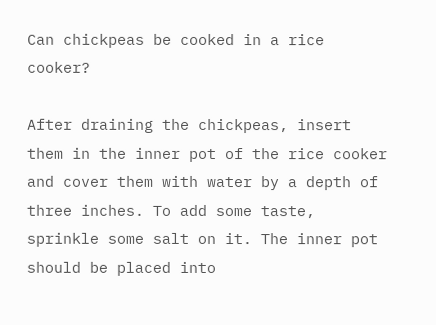Can chickpeas be cooked in a rice cooker?

After draining the chickpeas, insert them in the inner pot of the rice cooker and cover them with water by a depth of three inches. To add some taste, sprinkle some salt on it. The inner pot should be placed into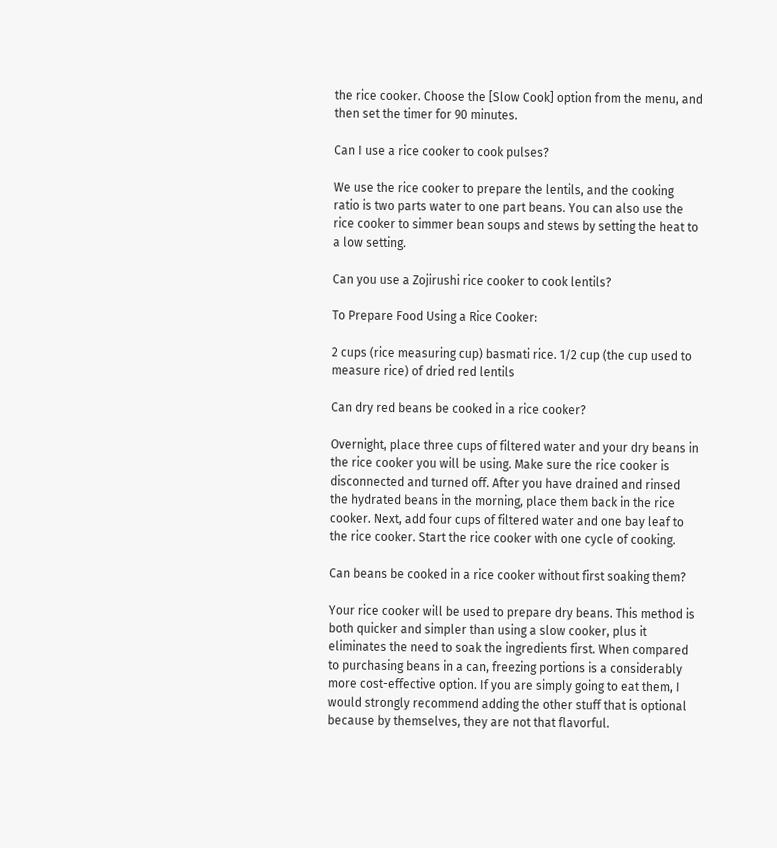the rice cooker. Choose the [Slow Cook] option from the menu, and then set the timer for 90 minutes.

Can I use a rice cooker to cook pulses?

We use the rice cooker to prepare the lentils, and the cooking ratio is two parts water to one part beans. You can also use the rice cooker to simmer bean soups and stews by setting the heat to a low setting.

Can you use a Zojirushi rice cooker to cook lentils?

To Prepare Food Using a Rice Cooker:

2 cups (rice measuring cup) basmati rice. 1/2 cup (the cup used to measure rice) of dried red lentils

Can dry red beans be cooked in a rice cooker?

Overnight, place three cups of filtered water and your dry beans in the rice cooker you will be using. Make sure the rice cooker is disconnected and turned off. After you have drained and rinsed the hydrated beans in the morning, place them back in the rice cooker. Next, add four cups of filtered water and one bay leaf to the rice cooker. Start the rice cooker with one cycle of cooking.

Can beans be cooked in a rice cooker without first soaking them?

Your rice cooker will be used to prepare dry beans. This method is both quicker and simpler than using a slow cooker, plus it eliminates the need to soak the ingredients first. When compared to purchasing beans in a can, freezing portions is a considerably more cost-effective option. If you are simply going to eat them, I would strongly recommend adding the other stuff that is optional because by themselves, they are not that flavorful.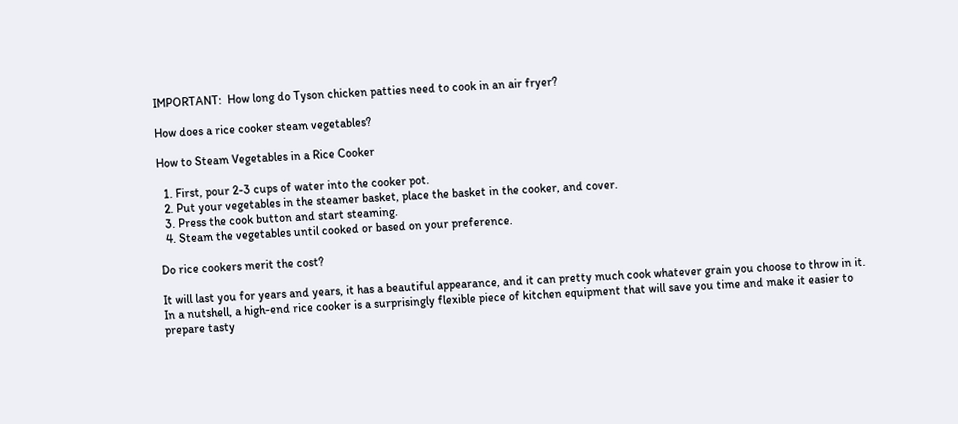IMPORTANT:  How long do Tyson chicken patties need to cook in an air fryer?

How does a rice cooker steam vegetables?

How to Steam Vegetables in a Rice Cooker

  1. First, pour 2-3 cups of water into the cooker pot.
  2. Put your vegetables in the steamer basket, place the basket in the cooker, and cover.
  3. Press the cook button and start steaming.
  4. Steam the vegetables until cooked or based on your preference.

Do rice cookers merit the cost?

It will last you for years and years, it has a beautiful appearance, and it can pretty much cook whatever grain you choose to throw in it. In a nutshell, a high-end rice cooker is a surprisingly flexible piece of kitchen equipment that will save you time and make it easier to prepare tasty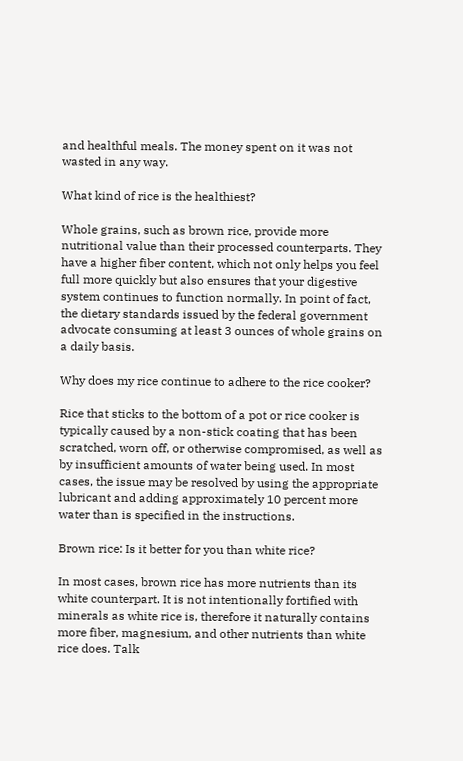and healthful meals. The money spent on it was not wasted in any way.

What kind of rice is the healthiest?

Whole grains, such as brown rice, provide more nutritional value than their processed counterparts. They have a higher fiber content, which not only helps you feel full more quickly but also ensures that your digestive system continues to function normally. In point of fact, the dietary standards issued by the federal government advocate consuming at least 3 ounces of whole grains on a daily basis.

Why does my rice continue to adhere to the rice cooker?

Rice that sticks to the bottom of a pot or rice cooker is typically caused by a non-stick coating that has been scratched, worn off, or otherwise compromised, as well as by insufficient amounts of water being used. In most cases, the issue may be resolved by using the appropriate lubricant and adding approximately 10 percent more water than is specified in the instructions.

Brown rice: Is it better for you than white rice?

In most cases, brown rice has more nutrients than its white counterpart. It is not intentionally fortified with minerals as white rice is, therefore it naturally contains more fiber, magnesium, and other nutrients than white rice does. Talk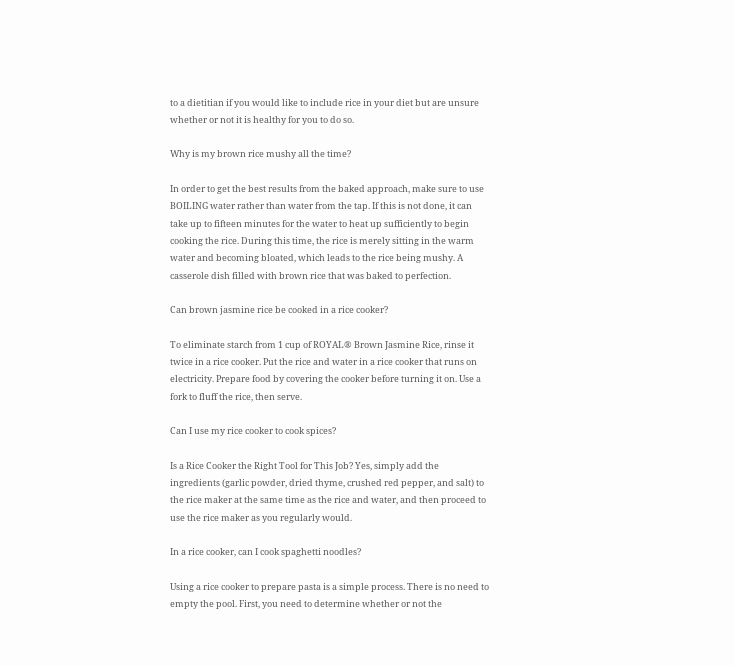to a dietitian if you would like to include rice in your diet but are unsure whether or not it is healthy for you to do so.

Why is my brown rice mushy all the time?

In order to get the best results from the baked approach, make sure to use BOILING water rather than water from the tap. If this is not done, it can take up to fifteen minutes for the water to heat up sufficiently to begin cooking the rice. During this time, the rice is merely sitting in the warm water and becoming bloated, which leads to the rice being mushy. A casserole dish filled with brown rice that was baked to perfection.

Can brown jasmine rice be cooked in a rice cooker?

To eliminate starch from 1 cup of ROYAL® Brown Jasmine Rice, rinse it twice in a rice cooker. Put the rice and water in a rice cooker that runs on electricity. Prepare food by covering the cooker before turning it on. Use a fork to fluff the rice, then serve.

Can I use my rice cooker to cook spices?

Is a Rice Cooker the Right Tool for This Job? Yes, simply add the ingredients (garlic powder, dried thyme, crushed red pepper, and salt) to the rice maker at the same time as the rice and water, and then proceed to use the rice maker as you regularly would.

In a rice cooker, can I cook spaghetti noodles?

Using a rice cooker to prepare pasta is a simple process. There is no need to empty the pool. First, you need to determine whether or not the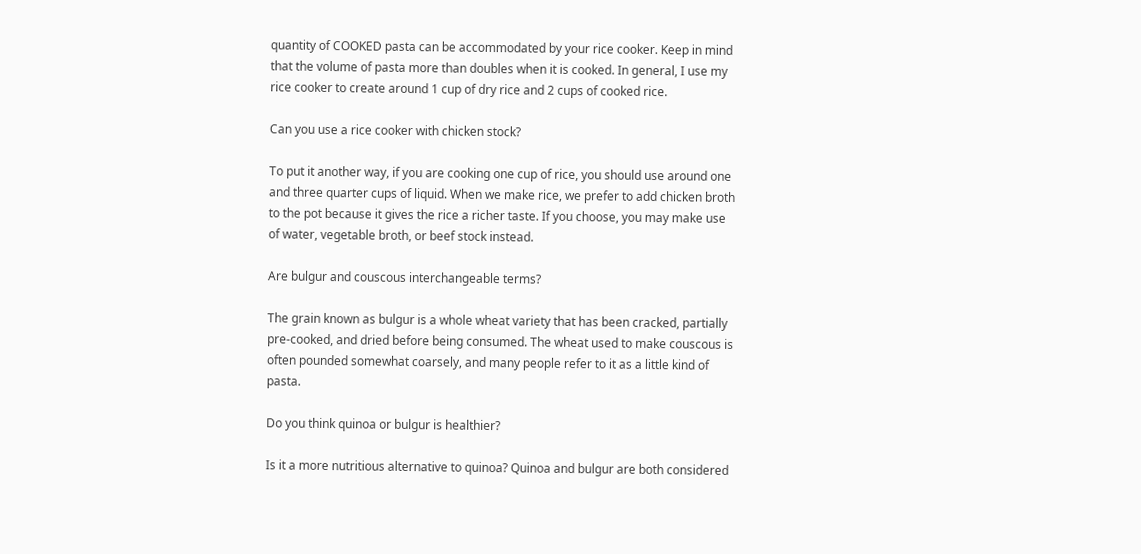quantity of COOKED pasta can be accommodated by your rice cooker. Keep in mind that the volume of pasta more than doubles when it is cooked. In general, I use my rice cooker to create around 1 cup of dry rice and 2 cups of cooked rice.

Can you use a rice cooker with chicken stock?

To put it another way, if you are cooking one cup of rice, you should use around one and three quarter cups of liquid. When we make rice, we prefer to add chicken broth to the pot because it gives the rice a richer taste. If you choose, you may make use of water, vegetable broth, or beef stock instead.

Are bulgur and couscous interchangeable terms?

The grain known as bulgur is a whole wheat variety that has been cracked, partially pre-cooked, and dried before being consumed. The wheat used to make couscous is often pounded somewhat coarsely, and many people refer to it as a little kind of pasta.

Do you think quinoa or bulgur is healthier?

Is it a more nutritious alternative to quinoa? Quinoa and bulgur are both considered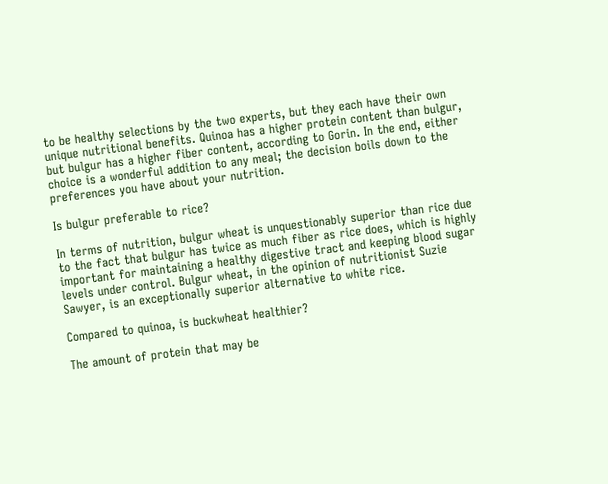to be healthy selections by the two experts, but they each have their own unique nutritional benefits. Quinoa has a higher protein content than bulgur, but bulgur has a higher fiber content, according to Gorin. In the end, either choice is a wonderful addition to any meal; the decision boils down to the preferences you have about your nutrition.

Is bulgur preferable to rice?

In terms of nutrition, bulgur wheat is unquestionably superior than rice due to the fact that bulgur has twice as much fiber as rice does, which is highly important for maintaining a healthy digestive tract and keeping blood sugar levels under control. Bulgur wheat, in the opinion of nutritionist Suzie Sawyer, is an exceptionally superior alternative to white rice.

Compared to quinoa, is buckwheat healthier?

The amount of protein that may be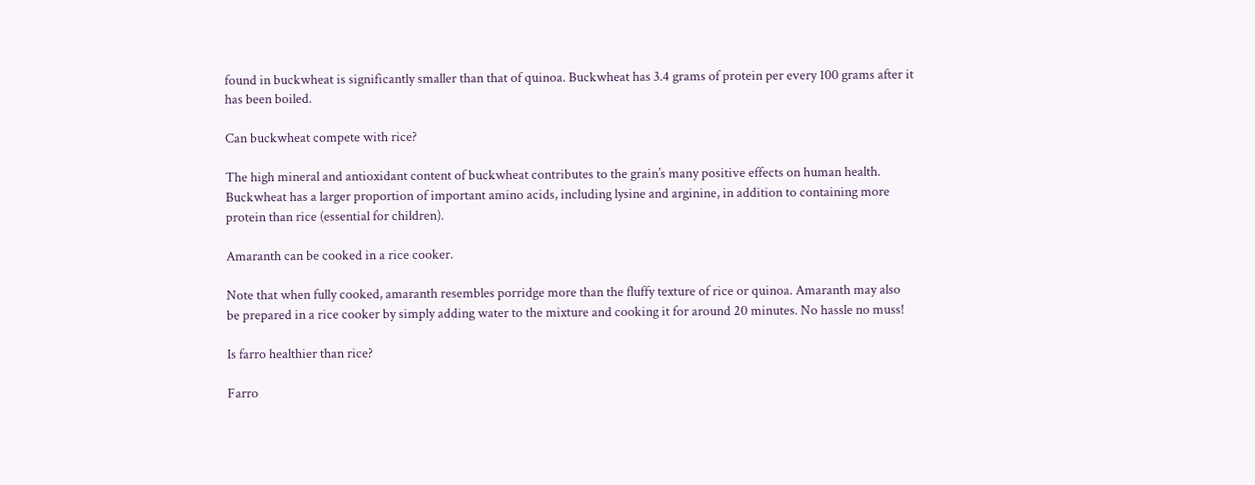found in buckwheat is significantly smaller than that of quinoa. Buckwheat has 3.4 grams of protein per every 100 grams after it has been boiled.

Can buckwheat compete with rice?

The high mineral and antioxidant content of buckwheat contributes to the grain’s many positive effects on human health. Buckwheat has a larger proportion of important amino acids, including lysine and arginine, in addition to containing more protein than rice (essential for children).

Amaranth can be cooked in a rice cooker.

Note that when fully cooked, amaranth resembles porridge more than the fluffy texture of rice or quinoa. Amaranth may also be prepared in a rice cooker by simply adding water to the mixture and cooking it for around 20 minutes. No hassle no muss!

Is farro healthier than rice?

Farro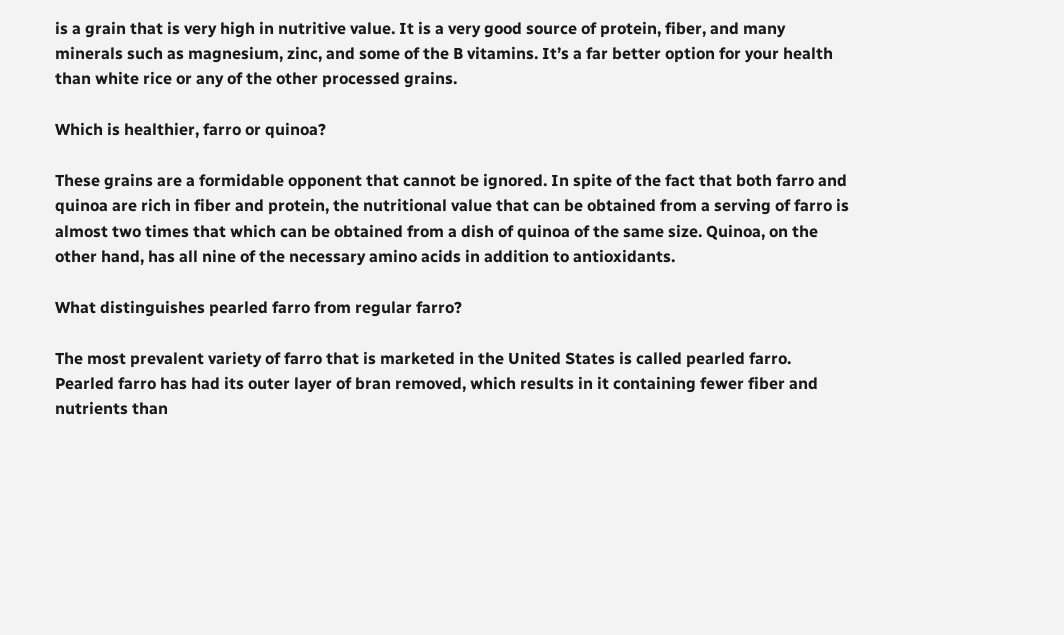is a grain that is very high in nutritive value. It is a very good source of protein, fiber, and many minerals such as magnesium, zinc, and some of the B vitamins. It’s a far better option for your health than white rice or any of the other processed grains.

Which is healthier, farro or quinoa?

These grains are a formidable opponent that cannot be ignored. In spite of the fact that both farro and quinoa are rich in fiber and protein, the nutritional value that can be obtained from a serving of farro is almost two times that which can be obtained from a dish of quinoa of the same size. Quinoa, on the other hand, has all nine of the necessary amino acids in addition to antioxidants.

What distinguishes pearled farro from regular farro?

The most prevalent variety of farro that is marketed in the United States is called pearled farro. Pearled farro has had its outer layer of bran removed, which results in it containing fewer fiber and nutrients than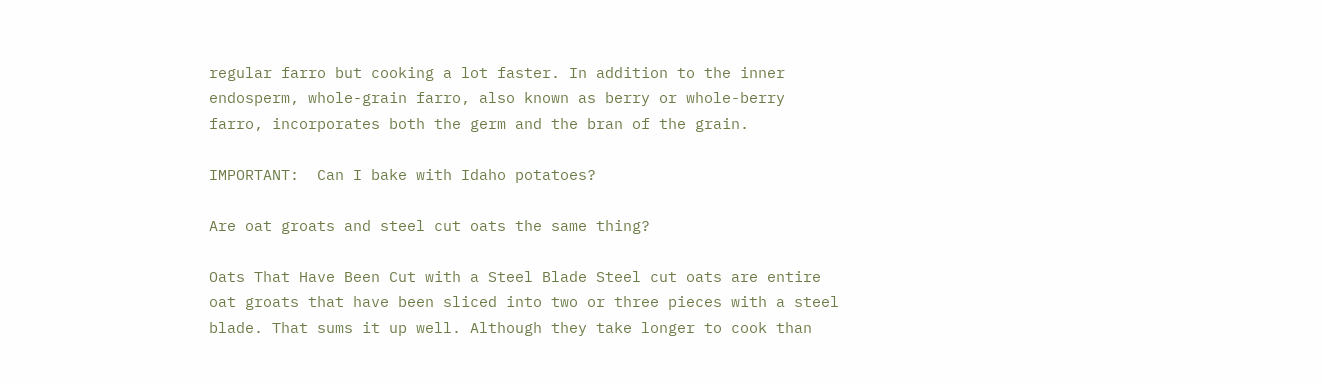regular farro but cooking a lot faster. In addition to the inner endosperm, whole-grain farro, also known as berry or whole-berry farro, incorporates both the germ and the bran of the grain.

IMPORTANT:  Can I bake with Idaho potatoes?

Are oat groats and steel cut oats the same thing?

Oats That Have Been Cut with a Steel Blade Steel cut oats are entire oat groats that have been sliced into two or three pieces with a steel blade. That sums it up well. Although they take longer to cook than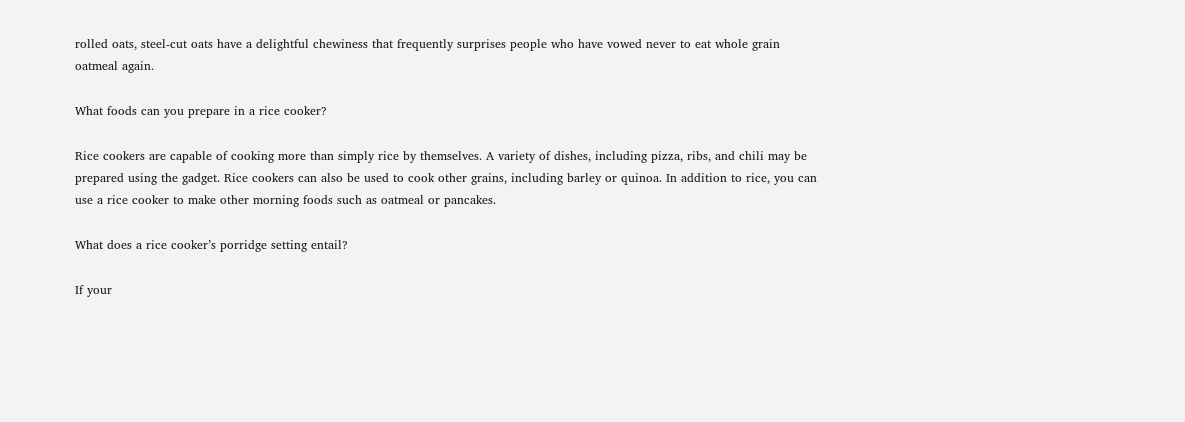rolled oats, steel-cut oats have a delightful chewiness that frequently surprises people who have vowed never to eat whole grain oatmeal again.

What foods can you prepare in a rice cooker?

Rice cookers are capable of cooking more than simply rice by themselves. A variety of dishes, including pizza, ribs, and chili may be prepared using the gadget. Rice cookers can also be used to cook other grains, including barley or quinoa. In addition to rice, you can use a rice cooker to make other morning foods such as oatmeal or pancakes.

What does a rice cooker’s porridge setting entail?

If your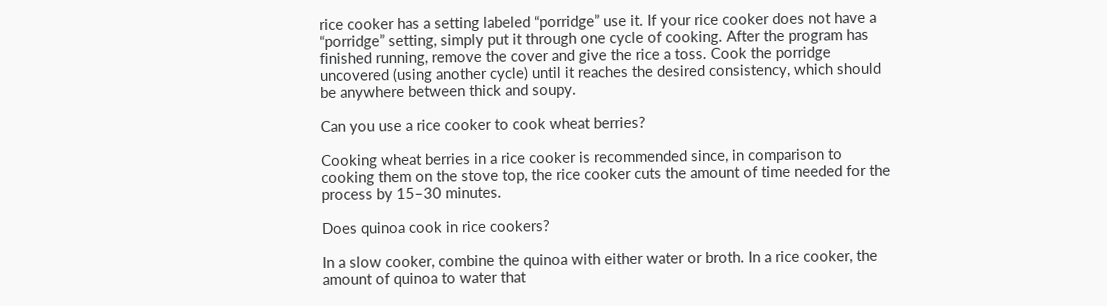rice cooker has a setting labeled “porridge” use it. If your rice cooker does not have a “porridge” setting, simply put it through one cycle of cooking. After the program has finished running, remove the cover and give the rice a toss. Cook the porridge uncovered (using another cycle) until it reaches the desired consistency, which should be anywhere between thick and soupy.

Can you use a rice cooker to cook wheat berries?

Cooking wheat berries in a rice cooker is recommended since, in comparison to cooking them on the stove top, the rice cooker cuts the amount of time needed for the process by 15–30 minutes.

Does quinoa cook in rice cookers?

In a slow cooker, combine the quinoa with either water or broth. In a rice cooker, the amount of quinoa to water that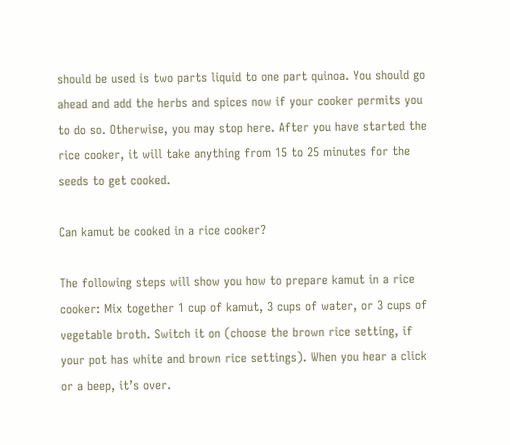should be used is two parts liquid to one part quinoa. You should go ahead and add the herbs and spices now if your cooker permits you to do so. Otherwise, you may stop here. After you have started the rice cooker, it will take anything from 15 to 25 minutes for the seeds to get cooked.

Can kamut be cooked in a rice cooker?

The following steps will show you how to prepare kamut in a rice cooker: Mix together 1 cup of kamut, 3 cups of water, or 3 cups of vegetable broth. Switch it on (choose the brown rice setting, if your pot has white and brown rice settings). When you hear a click or a beep, it’s over.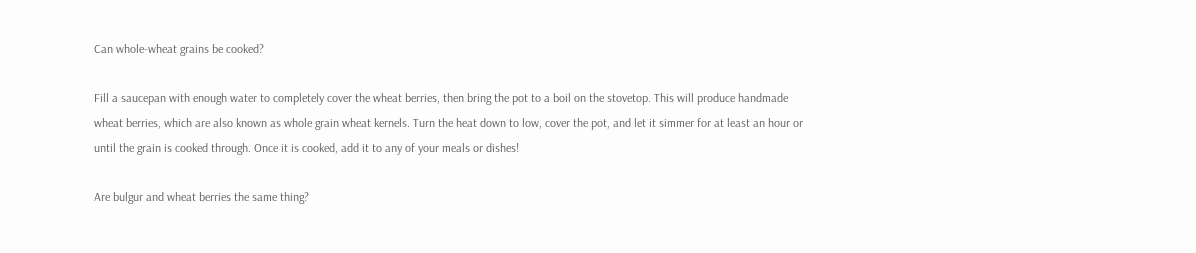Can whole-wheat grains be cooked?

Fill a saucepan with enough water to completely cover the wheat berries, then bring the pot to a boil on the stovetop. This will produce handmade wheat berries, which are also known as whole grain wheat kernels. Turn the heat down to low, cover the pot, and let it simmer for at least an hour or until the grain is cooked through. Once it is cooked, add it to any of your meals or dishes!

Are bulgur and wheat berries the same thing?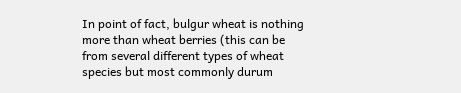In point of fact, bulgur wheat is nothing more than wheat berries (this can be from several different types of wheat species but most commonly durum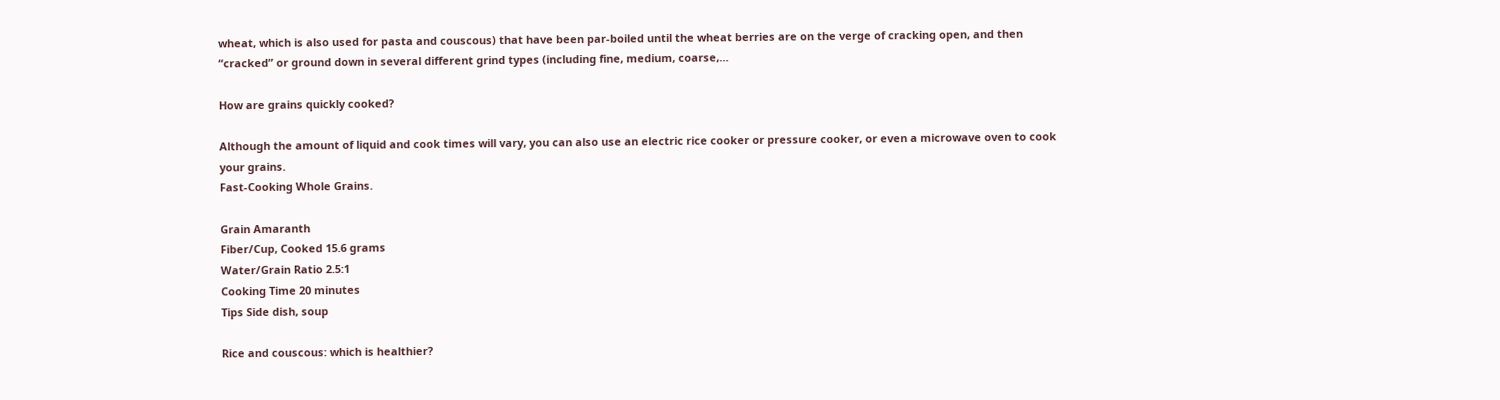wheat, which is also used for pasta and couscous) that have been par-boiled until the wheat berries are on the verge of cracking open, and then “cracked” or ground down in several different grind types (including fine, medium, coarse,…

How are grains quickly cooked?

Although the amount of liquid and cook times will vary, you can also use an electric rice cooker or pressure cooker, or even a microwave oven to cook your grains.
Fast-Cooking Whole Grains.

Grain Amaranth
Fiber/Cup, Cooked 15.6 grams
Water/Grain Ratio 2.5:1
Cooking Time 20 minutes
Tips Side dish, soup

Rice and couscous: which is healthier?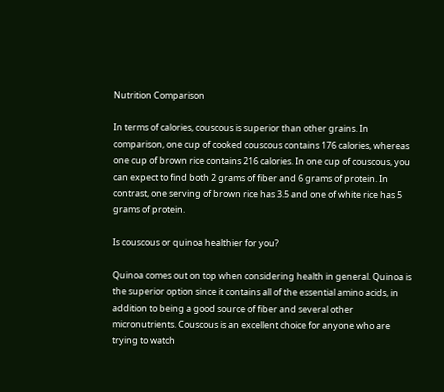Nutrition Comparison

In terms of calories, couscous is superior than other grains. In comparison, one cup of cooked couscous contains 176 calories, whereas one cup of brown rice contains 216 calories. In one cup of couscous, you can expect to find both 2 grams of fiber and 6 grams of protein. In contrast, one serving of brown rice has 3.5 and one of white rice has 5 grams of protein.

Is couscous or quinoa healthier for you?

Quinoa comes out on top when considering health in general. Quinoa is the superior option since it contains all of the essential amino acids, in addition to being a good source of fiber and several other micronutrients. Couscous is an excellent choice for anyone who are trying to watch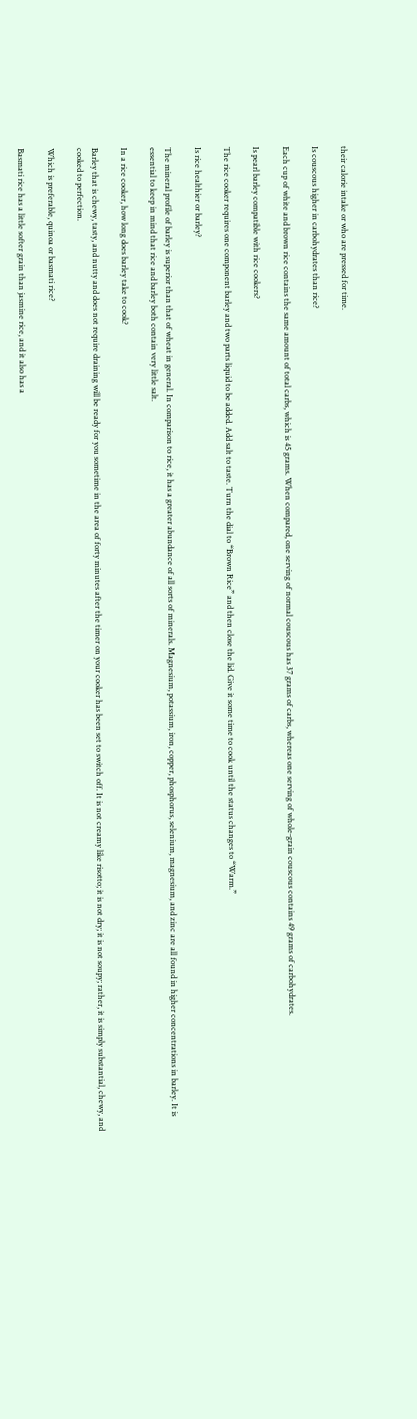their calorie intake or who are pressed for time.

Is couscous higher in carbohydrates than rice?

Each cup of white and brown rice contains the same amount of total carbs, which is 45 grams. When compared, one serving of normal couscous has 37 grams of carbs, whereas one serving of whole-grain couscous contains 49 grams of carbohydrates.

Is pearl barley compatible with rice cookers?

The rice cooker requires one component barley and two parts liquid to be added. Add salt to taste. Turn the dial to “Brown Rice” and then close the lid. Give it some time to cook until the status changes to “Warm.”

Is rice healthier or barley?

The mineral profile of barley is superior than that of wheat in general. In comparison to rice, it has a greater abundance of all sorts of minerals. Magnesium, potassium, iron, copper, phosphorus, selenium, magnesium, and zinc are all found in higher concentrations in barley. It is essential to keep in mind that rice and barley both contain very little salt.

In a rice cooker, how long does barley take to cook?

Barley that is chewy, tasty, and nutty and does not require draining will be ready for you sometime in the area of forty minutes after the timer on your cooker has been set to switch off. It is not creamy like risotto; it is not dry; it is not soupy; rather, it is simply substantial, chewy, and cooked to perfection.

Which is preferable, quinoa or basmati rice?

Basmati rice has a little softer grain than jasmine rice, and it also has a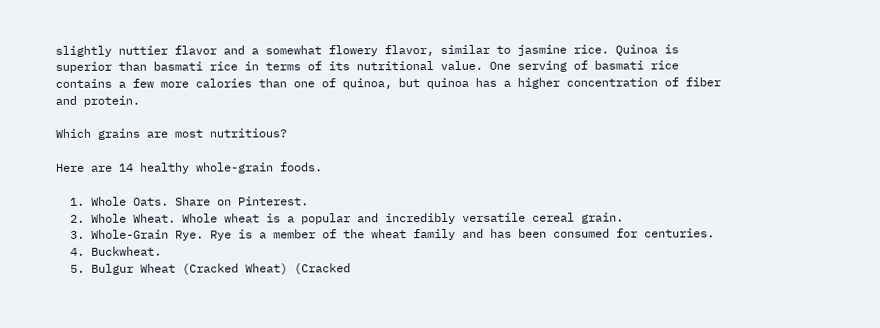slightly nuttier flavor and a somewhat flowery flavor, similar to jasmine rice. Quinoa is superior than basmati rice in terms of its nutritional value. One serving of basmati rice contains a few more calories than one of quinoa, but quinoa has a higher concentration of fiber and protein.

Which grains are most nutritious?

Here are 14 healthy whole-grain foods.

  1. Whole Oats. Share on Pinterest.
  2. Whole Wheat. Whole wheat is a popular and incredibly versatile cereal grain.
  3. Whole-Grain Rye. Rye is a member of the wheat family and has been consumed for centuries.
  4. Buckwheat.
  5. Bulgur Wheat (Cracked Wheat) (Cracked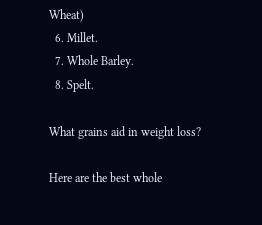Wheat)
  6. Millet.
  7. Whole Barley.
  8. Spelt.

What grains aid in weight loss?

Here are the best whole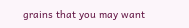grains that you may want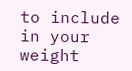to include in your weight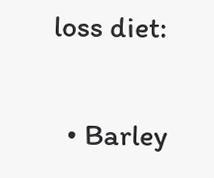loss diet:

  • Barley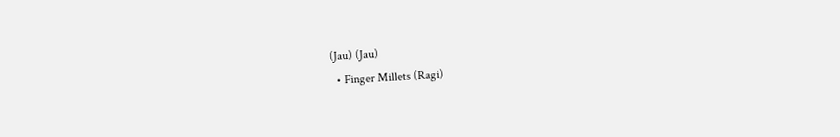(Jau) (Jau)
  • Finger Millets (Ragi)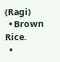(Ragi)
  • Brown Rice.
  •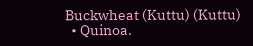Buckwheat (Kuttu) (Kuttu)
  • Quinoa.